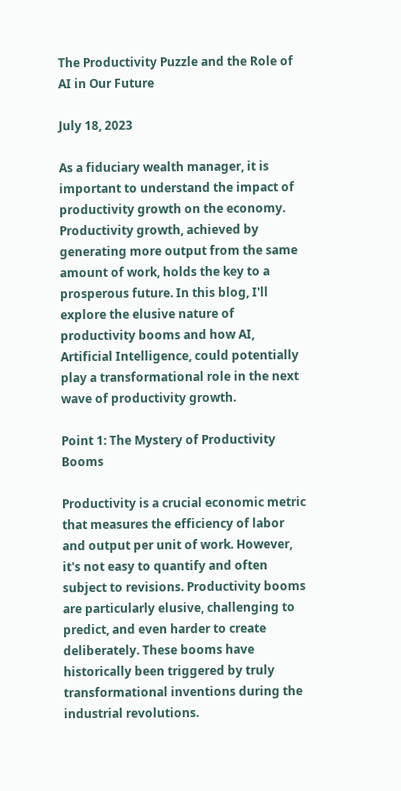The Productivity Puzzle and the Role of AI in Our Future

July 18, 2023

As a fiduciary wealth manager, it is important to understand the impact of productivity growth on the economy. Productivity growth, achieved by generating more output from the same amount of work, holds the key to a prosperous future. In this blog, I'll explore the elusive nature of productivity booms and how AI, Artificial Intelligence, could potentially play a transformational role in the next wave of productivity growth.

Point 1: The Mystery of Productivity Booms

Productivity is a crucial economic metric that measures the efficiency of labor and output per unit of work. However, it's not easy to quantify and often subject to revisions. Productivity booms are particularly elusive, challenging to predict, and even harder to create deliberately. These booms have historically been triggered by truly transformational inventions during the industrial revolutions.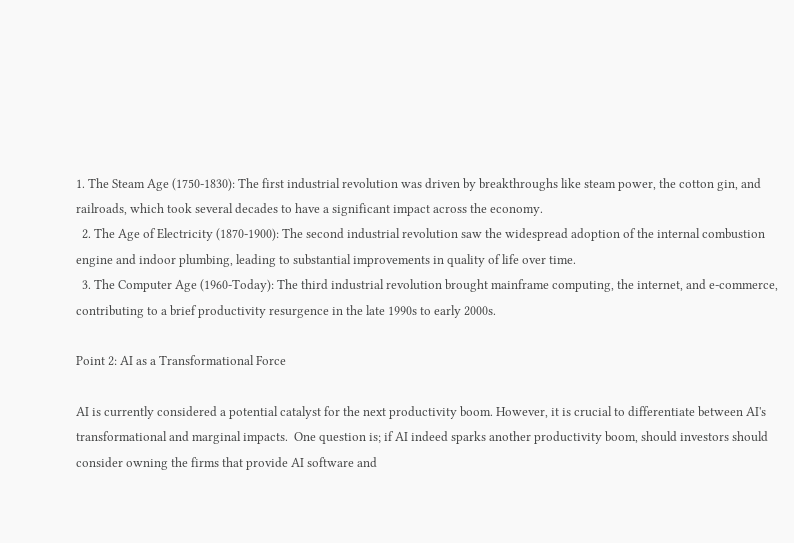1. The Steam Age (1750-1830): The first industrial revolution was driven by breakthroughs like steam power, the cotton gin, and railroads, which took several decades to have a significant impact across the economy.
  2. The Age of Electricity (1870-1900): The second industrial revolution saw the widespread adoption of the internal combustion engine and indoor plumbing, leading to substantial improvements in quality of life over time.
  3. The Computer Age (1960-Today): The third industrial revolution brought mainframe computing, the internet, and e-commerce, contributing to a brief productivity resurgence in the late 1990s to early 2000s.

Point 2: AI as a Transformational Force

AI is currently considered a potential catalyst for the next productivity boom. However, it is crucial to differentiate between AI's transformational and marginal impacts.  One question is; if AI indeed sparks another productivity boom, should investors should consider owning the firms that provide AI software and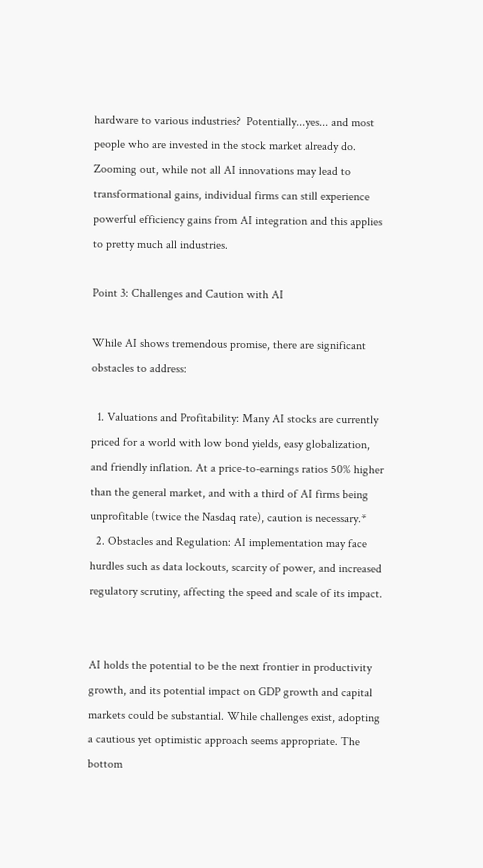hardware to various industries?  Potentially...yes... and most people who are invested in the stock market already do.  Zooming out, while not all AI innovations may lead to transformational gains, individual firms can still experience powerful efficiency gains from AI integration and this applies to pretty much all industries.

Point 3: Challenges and Caution with AI

While AI shows tremendous promise, there are significant obstacles to address:

  1. Valuations and Profitability: Many AI stocks are currently priced for a world with low bond yields, easy globalization, and friendly inflation. At a price-to-earnings ratios 50% higher than the general market, and with a third of AI firms being unprofitable (twice the Nasdaq rate), caution is necessary.*
  2. Obstacles and Regulation: AI implementation may face hurdles such as data lockouts, scarcity of power, and increased regulatory scrutiny, affecting the speed and scale of its impact.


AI holds the potential to be the next frontier in productivity growth, and its potential impact on GDP growth and capital markets could be substantial. While challenges exist, adopting a cautious yet optimistic approach seems appropriate. The bottom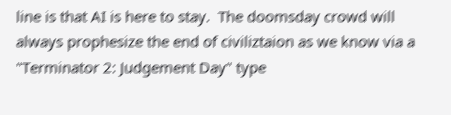line is that AI is here to stay.  The doomsday crowd will always prophesize the end of civiliztaion as we know via a "Terminator 2: Judgement Day" type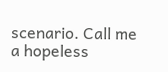scenario. Call me a hopeless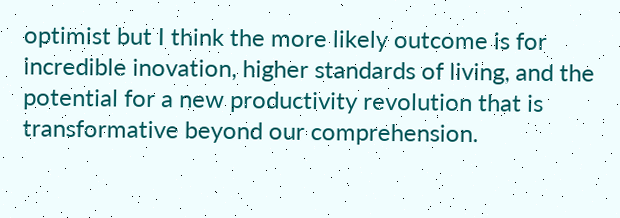optimist but I think the more likely outcome is for incredible inovation, higher standards of living, and the potential for a new productivity revolution that is transformative beyond our comprehension.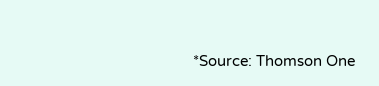*Source: Thomson One